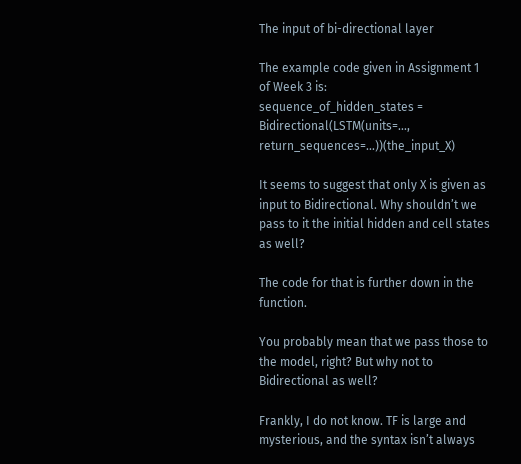The input of bi-directional layer

The example code given in Assignment 1 of Week 3 is:
sequence_of_hidden_states = Bidirectional(LSTM(units=..., return_sequences=...))(the_input_X)

It seems to suggest that only X is given as input to Bidirectional. Why shouldn’t we pass to it the initial hidden and cell states as well?

The code for that is further down in the function.

You probably mean that we pass those to the model, right? But why not to Bidirectional as well?

Frankly, I do not know. TF is large and mysterious, and the syntax isn’t always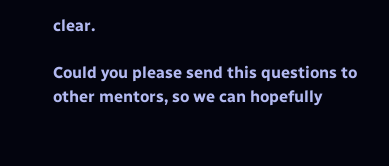clear.

Could you please send this questions to other mentors, so we can hopefully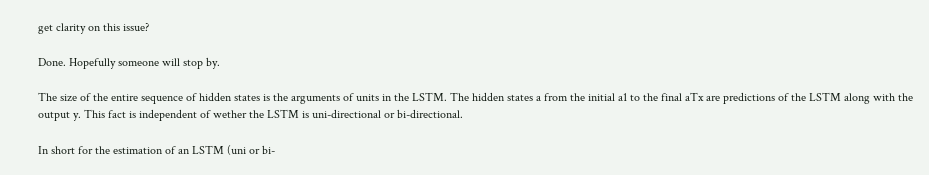get clarity on this issue?

Done. Hopefully someone will stop by.

The size of the entire sequence of hidden states is the arguments of units in the LSTM. The hidden states a from the initial a1 to the final aTx are predictions of the LSTM along with the output y. This fact is independent of wether the LSTM is uni-directional or bi-directional.

In short for the estimation of an LSTM (uni or bi-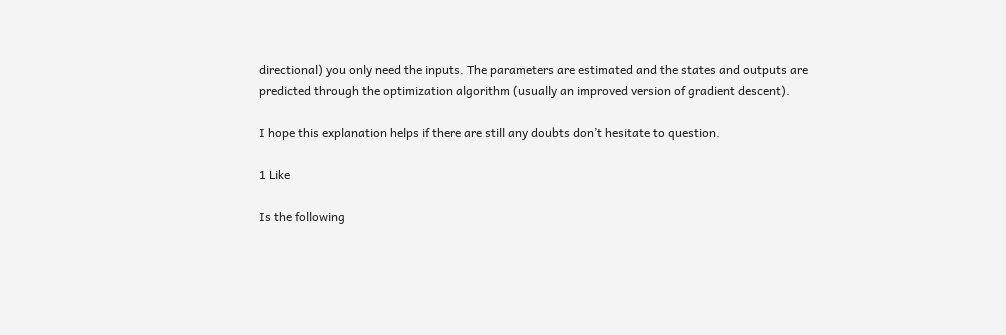directional) you only need the inputs. The parameters are estimated and the states and outputs are predicted through the optimization algorithm (usually an improved version of gradient descent).

I hope this explanation helps if there are still any doubts don’t hesitate to question.

1 Like

Is the following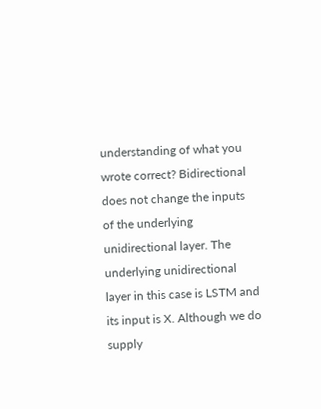understanding of what you wrote correct? Bidirectional does not change the inputs of the underlying unidirectional layer. The underlying unidirectional layer in this case is LSTM and its input is X. Although we do supply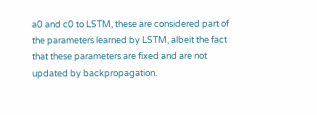a0 and c0 to LSTM, these are considered part of the parameters learned by LSTM, albeit the fact that these parameters are fixed and are not updated by backpropagation.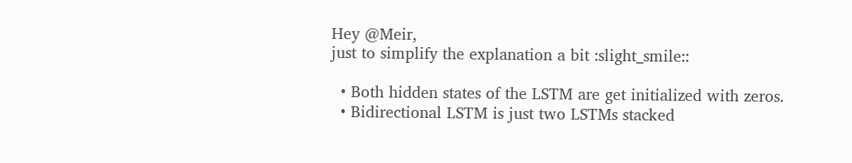Hey @Meir,
just to simplify the explanation a bit :slight_smile::

  • Both hidden states of the LSTM are get initialized with zeros.
  • Bidirectional LSTM is just two LSTMs stacked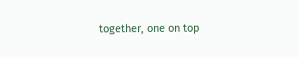together, one on top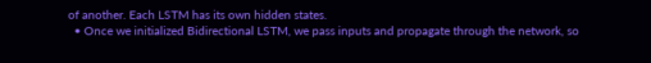of another. Each LSTM has its own hidden states.
  • Once we initialized Bidirectional LSTM, we pass inputs and propagate through the network, so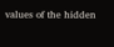values of the hidden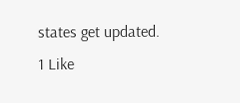states get updated.
1 Like